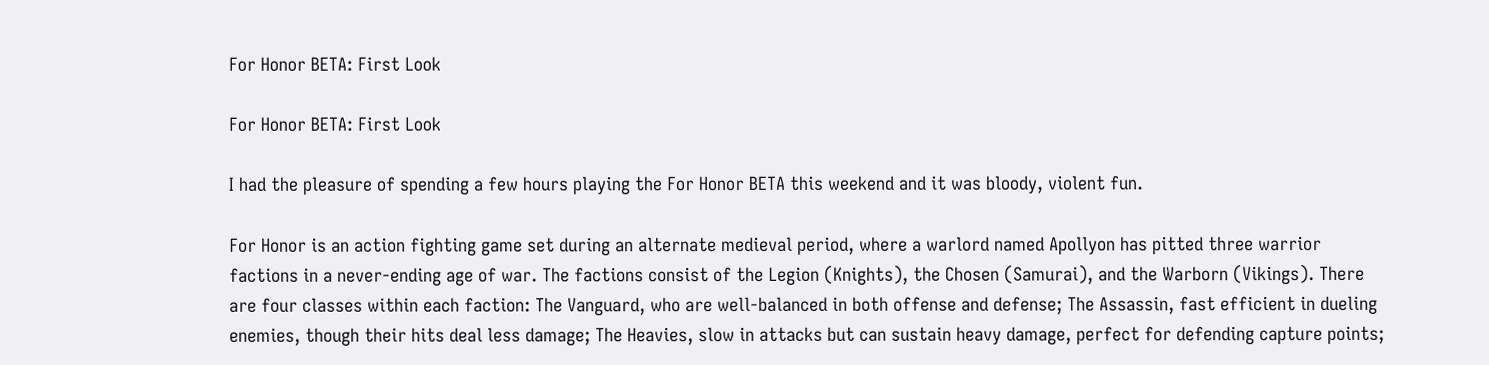For Honor BETA: First Look

For Honor BETA: First Look

I had the pleasure of spending a few hours playing the For Honor BETA this weekend and it was bloody, violent fun.

For Honor is an action fighting game set during an alternate medieval period, where a warlord named Apollyon has pitted three warrior factions in a never-ending age of war. The factions consist of the Legion (Knights), the Chosen (Samurai), and the Warborn (Vikings). There are four classes within each faction: The Vanguard, who are well-balanced in both offense and defense; The Assassin, fast efficient in dueling enemies, though their hits deal less damage; The Heavies, slow in attacks but can sustain heavy damage, perfect for defending capture points;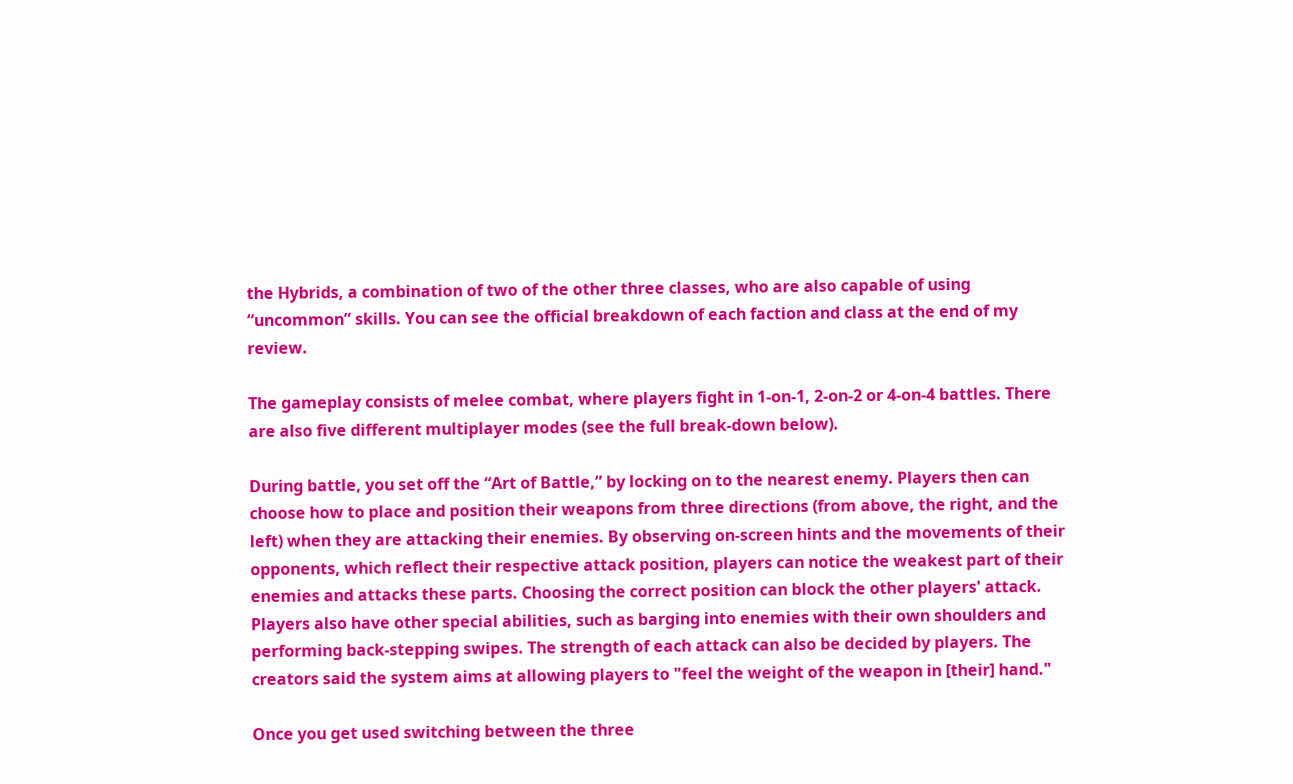the Hybrids, a combination of two of the other three classes, who are also capable of using “uncommon” skills. You can see the official breakdown of each faction and class at the end of my review.

The gameplay consists of melee combat, where players fight in 1-on-1, 2-on-2 or 4-on-4 battles. There are also five different multiplayer modes (see the full break-down below).

During battle, you set off the “Art of Battle,” by locking on to the nearest enemy. Players then can choose how to place and position their weapons from three directions (from above, the right, and the left) when they are attacking their enemies. By observing on-screen hints and the movements of their opponents, which reflect their respective attack position, players can notice the weakest part of their enemies and attacks these parts. Choosing the correct position can block the other players' attack. Players also have other special abilities, such as barging into enemies with their own shoulders and performing back-stepping swipes. The strength of each attack can also be decided by players. The creators said the system aims at allowing players to "feel the weight of the weapon in [their] hand."

Once you get used switching between the three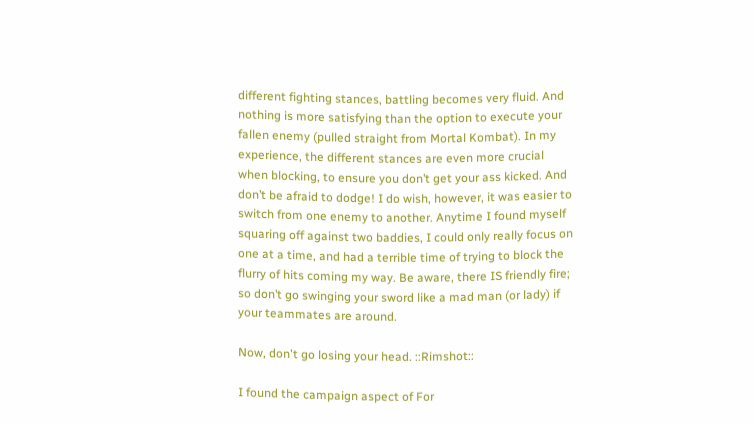different fighting stances, battling becomes very fluid. And nothing is more satisfying than the option to execute your fallen enemy (pulled straight from Mortal Kombat). In my experience, the different stances are even more crucial when blocking, to ensure you don’t get your ass kicked. And don’t be afraid to dodge! I do wish, however, it was easier to switch from one enemy to another. Anytime I found myself squaring off against two baddies, I could only really focus on one at a time, and had a terrible time of trying to block the flurry of hits coming my way. Be aware, there IS friendly fire; so don’t go swinging your sword like a mad man (or lady) if your teammates are around.

Now, don't go losing your head. ::Rimshot::

I found the campaign aspect of For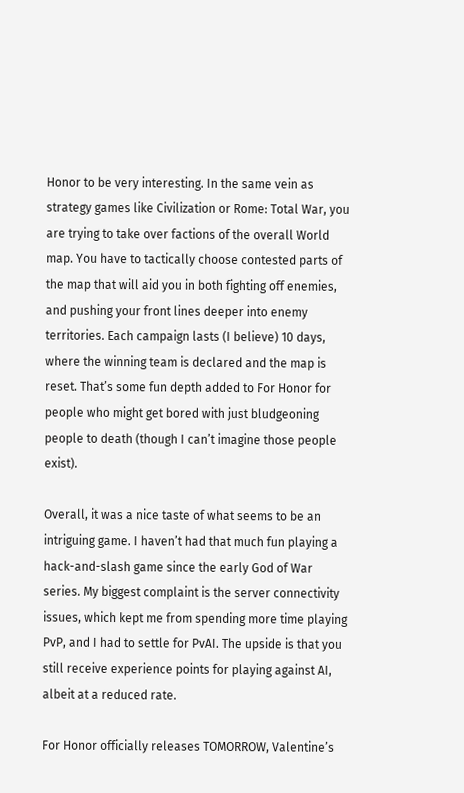Honor to be very interesting. In the same vein as strategy games like Civilization or Rome: Total War, you are trying to take over factions of the overall World map. You have to tactically choose contested parts of the map that will aid you in both fighting off enemies, and pushing your front lines deeper into enemy territories. Each campaign lasts (I believe) 10 days, where the winning team is declared and the map is reset. That’s some fun depth added to For Honor for people who might get bored with just bludgeoning people to death (though I can’t imagine those people exist).

Overall, it was a nice taste of what seems to be an intriguing game. I haven’t had that much fun playing a hack-and-slash game since the early God of War series. My biggest complaint is the server connectivity issues, which kept me from spending more time playing PvP, and I had to settle for PvAI. The upside is that you still receive experience points for playing against AI, albeit at a reduced rate.

For Honor officially releases TOMORROW, Valentine’s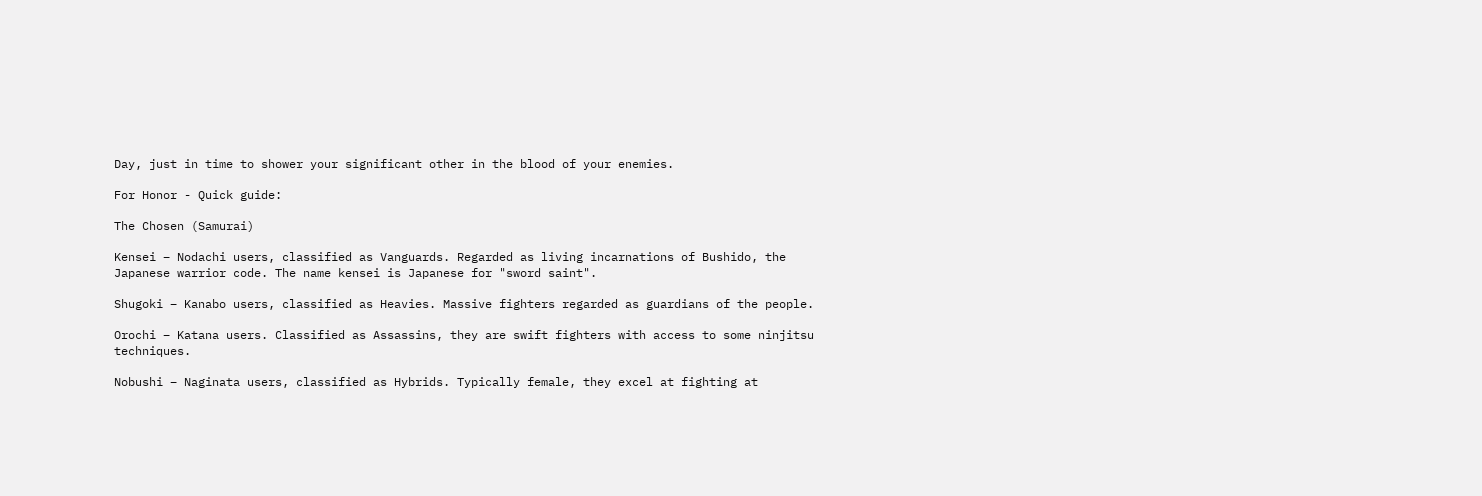Day, just in time to shower your significant other in the blood of your enemies.

For Honor - Quick guide:

The Chosen (Samurai)

Kensei – Nodachi users, classified as Vanguards. Regarded as living incarnations of Bushido, the Japanese warrior code. The name kensei is Japanese for "sword saint".

Shugoki – Kanabo users, classified as Heavies. Massive fighters regarded as guardians of the people.

Orochi – Katana users. Classified as Assassins, they are swift fighters with access to some ninjitsu techniques.

Nobushi – Naginata users, classified as Hybrids. Typically female, they excel at fighting at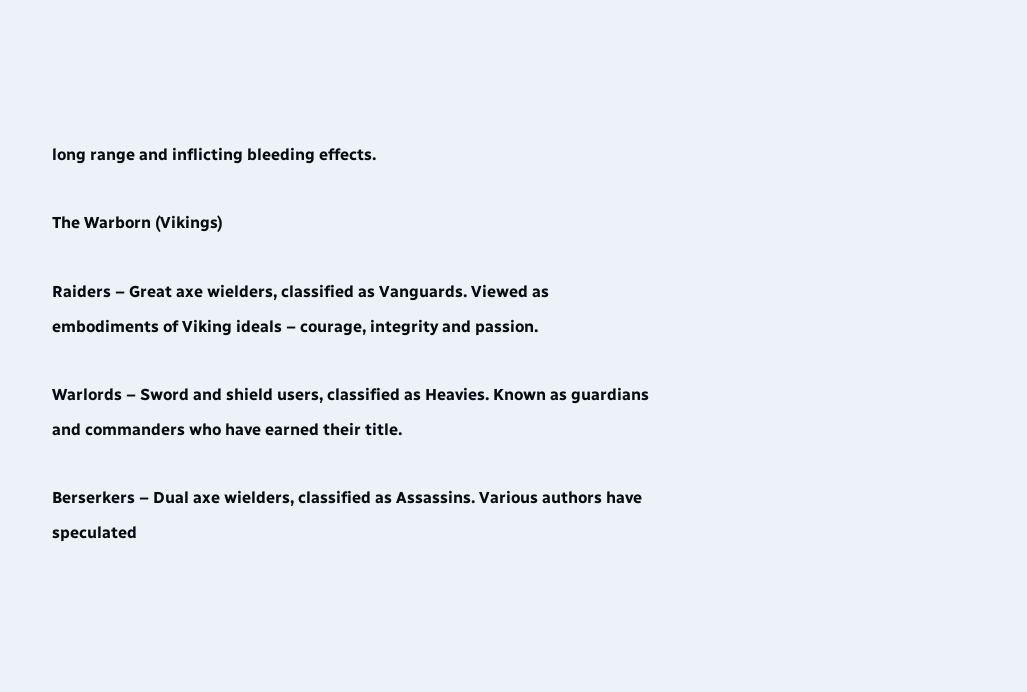long range and inflicting bleeding effects.

The Warborn (Vikings)

Raiders – Great axe wielders, classified as Vanguards. Viewed as embodiments of Viking ideals – courage, integrity and passion.

Warlords – Sword and shield users, classified as Heavies. Known as guardians and commanders who have earned their title.

Berserkers – Dual axe wielders, classified as Assassins. Various authors have speculated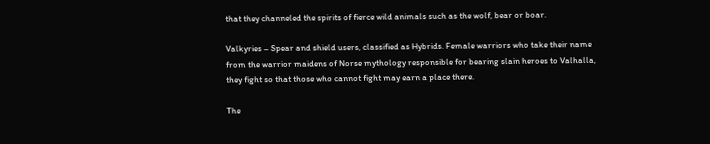that they channeled the spirits of fierce wild animals such as the wolf, bear or boar.

Valkyries – Spear and shield users, classified as Hybrids. Female warriors who take their name from the warrior maidens of Norse mythology responsible for bearing slain heroes to Valhalla, they fight so that those who cannot fight may earn a place there.

The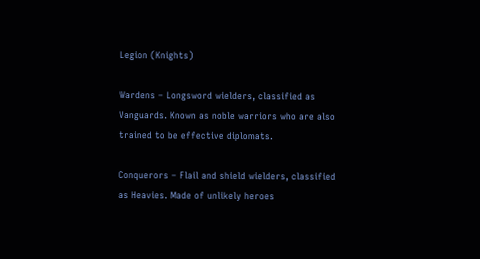Legion (Knights)

Wardens – Longsword wielders, classified as Vanguards. Known as noble warriors who are also trained to be effective diplomats.

Conquerors – Flail and shield wielders, classified as Heavies. Made of unlikely heroes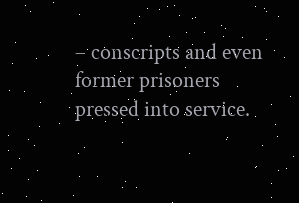– conscripts and even former prisoners pressed into service.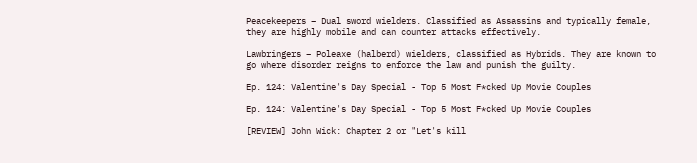Peacekeepers – Dual sword wielders. Classified as Assassins and typically female, they are highly mobile and can counter attacks effectively.

Lawbringers – Poleaxe (halberd) wielders, classified as Hybrids. They are known to go where disorder reigns to enforce the law and punish the guilty.

Ep. 124: Valentine's Day Special - Top 5 Most F*cked Up Movie Couples

Ep. 124: Valentine's Day Special - Top 5 Most F*cked Up Movie Couples

[REVIEW] John Wick: Chapter 2 or "Let's kill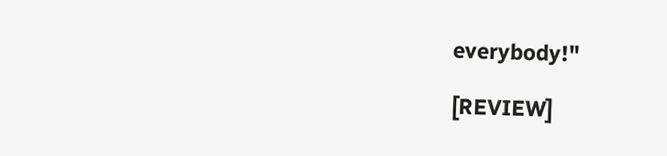everybody!"

[REVIEW]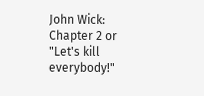John Wick: Chapter 2 or "Let's kill everybody!"